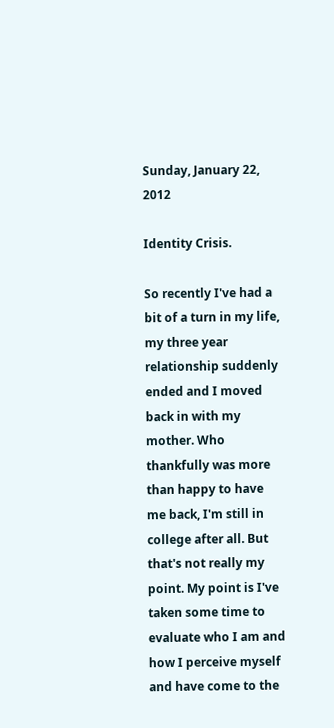Sunday, January 22, 2012

Identity Crisis.

So recently I've had a bit of a turn in my life, my three year relationship suddenly ended and I moved back in with my mother. Who thankfully was more than happy to have me back, I'm still in college after all. But that's not really my point. My point is I've taken some time to evaluate who I am and how I perceive myself and have come to the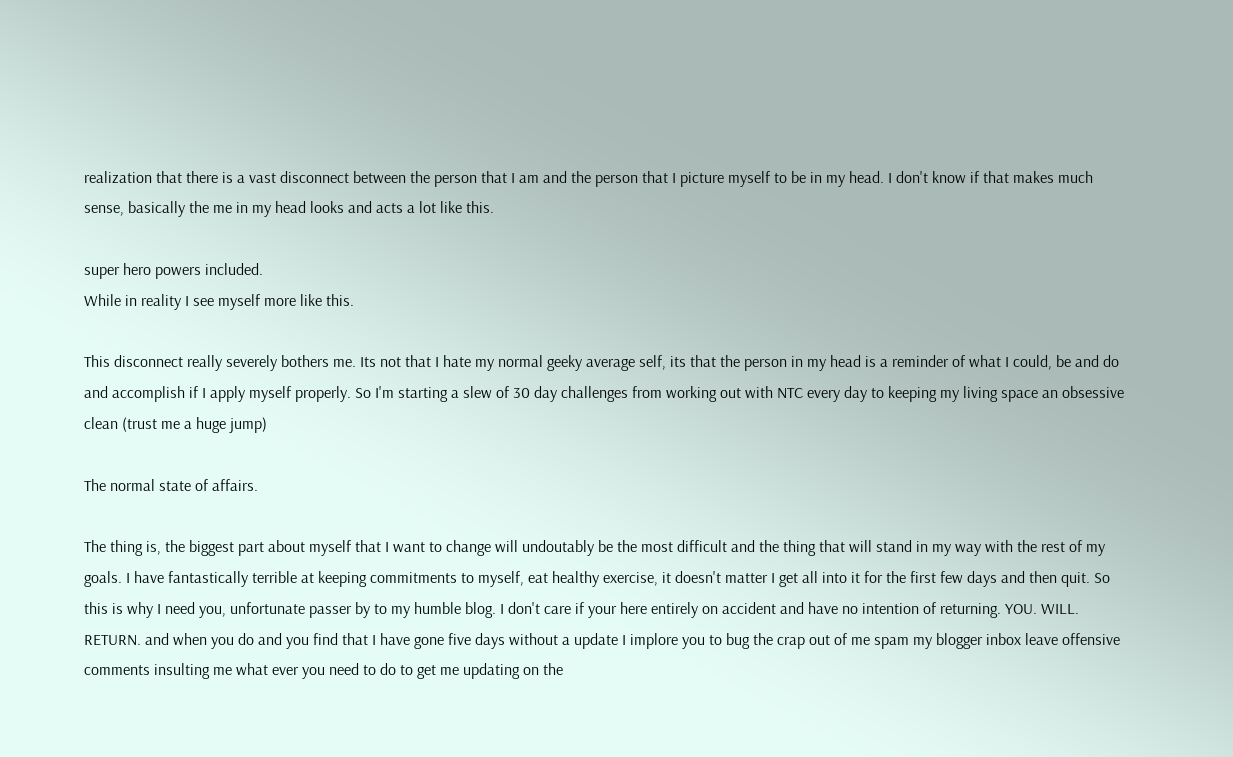realization that there is a vast disconnect between the person that I am and the person that I picture myself to be in my head. I don't know if that makes much sense, basically the me in my head looks and acts a lot like this.

super hero powers included.
While in reality I see myself more like this.

This disconnect really severely bothers me. Its not that I hate my normal geeky average self, its that the person in my head is a reminder of what I could, be and do and accomplish if I apply myself properly. So I'm starting a slew of 30 day challenges from working out with NTC every day to keeping my living space an obsessive clean (trust me a huge jump)

The normal state of affairs.

The thing is, the biggest part about myself that I want to change will undoutably be the most difficult and the thing that will stand in my way with the rest of my goals. I have fantastically terrible at keeping commitments to myself, eat healthy exercise, it doesn't matter I get all into it for the first few days and then quit. So this is why I need you, unfortunate passer by to my humble blog. I don't care if your here entirely on accident and have no intention of returning. YOU. WILL. RETURN. and when you do and you find that I have gone five days without a update I implore you to bug the crap out of me spam my blogger inbox leave offensive comments insulting me what ever you need to do to get me updating on the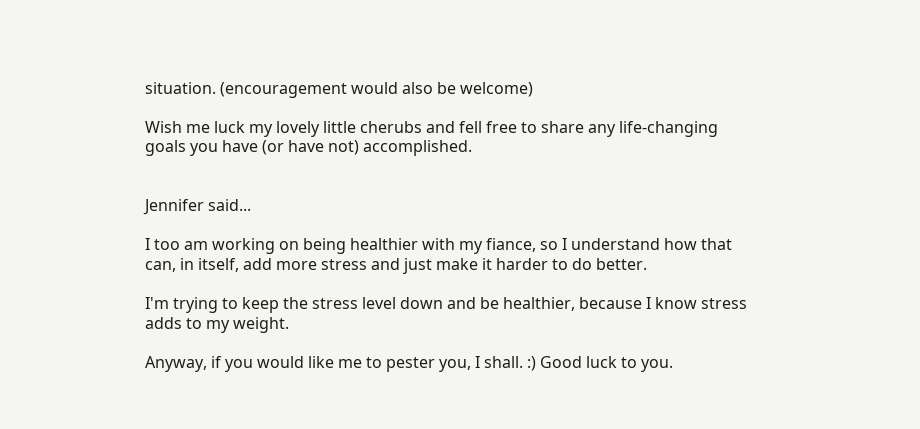situation. (encouragement would also be welcome)

Wish me luck my lovely little cherubs and fell free to share any life-changing goals you have (or have not) accomplished.


Jennifer said...

I too am working on being healthier with my fiance, so I understand how that can, in itself, add more stress and just make it harder to do better.

I'm trying to keep the stress level down and be healthier, because I know stress adds to my weight.

Anyway, if you would like me to pester you, I shall. :) Good luck to you.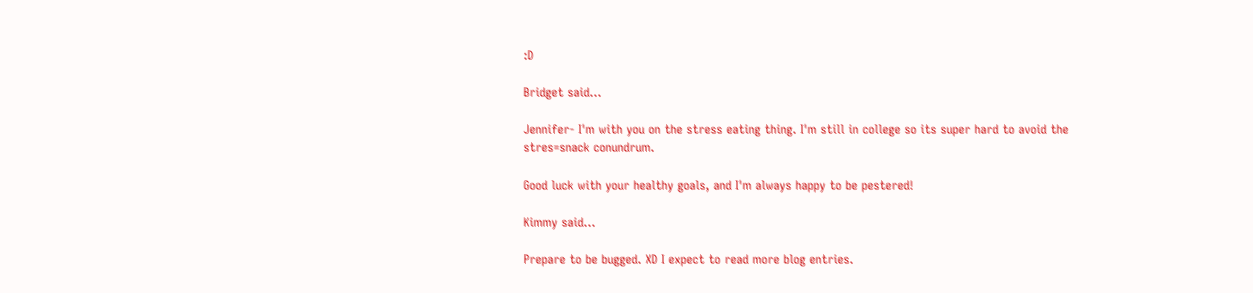:D

Bridget said...

Jennifer- I'm with you on the stress eating thing. I'm still in college so its super hard to avoid the stres=snack conundrum.

Good luck with your healthy goals, and I'm always happy to be pestered!

Kimmy said...

Prepare to be bugged. XD I expect to read more blog entries.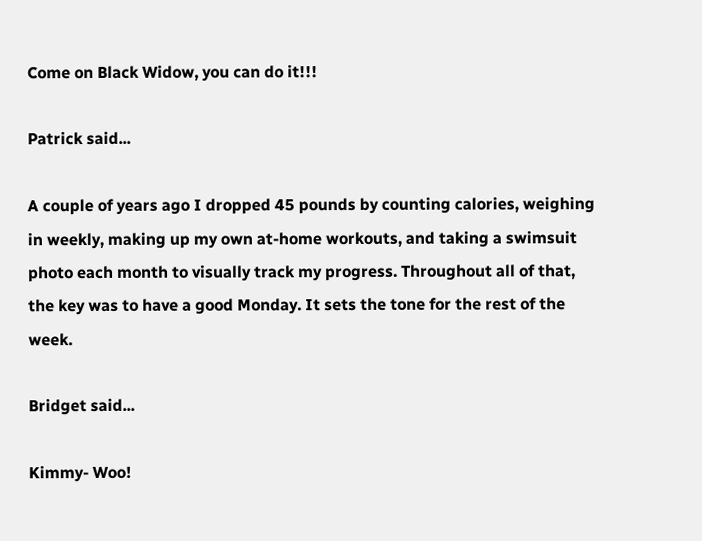Come on Black Widow, you can do it!!!

Patrick said...

A couple of years ago I dropped 45 pounds by counting calories, weighing in weekly, making up my own at-home workouts, and taking a swimsuit photo each month to visually track my progress. Throughout all of that, the key was to have a good Monday. It sets the tone for the rest of the week.

Bridget said...

Kimmy- Woo!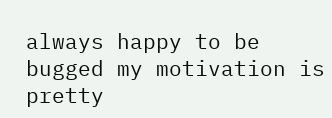always happy to be bugged my motivation is pretty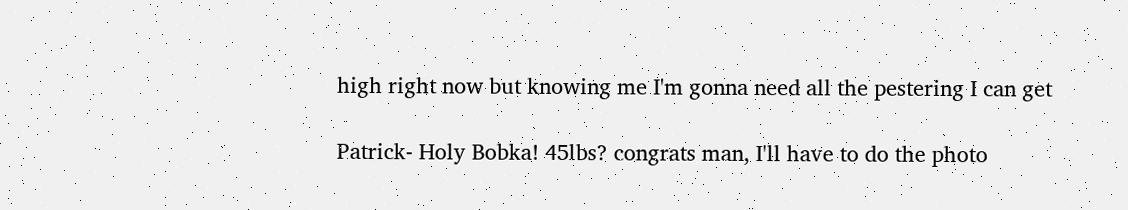high right now but knowing me I'm gonna need all the pestering I can get

Patrick- Holy Bobka! 45lbs? congrats man, I'll have to do the photo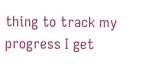thing to track my progress I get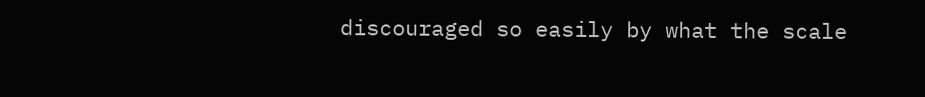discouraged so easily by what the scale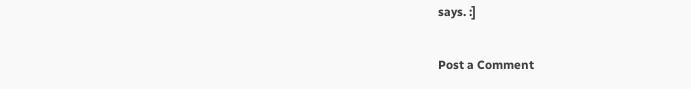says. :]

Post a Comment